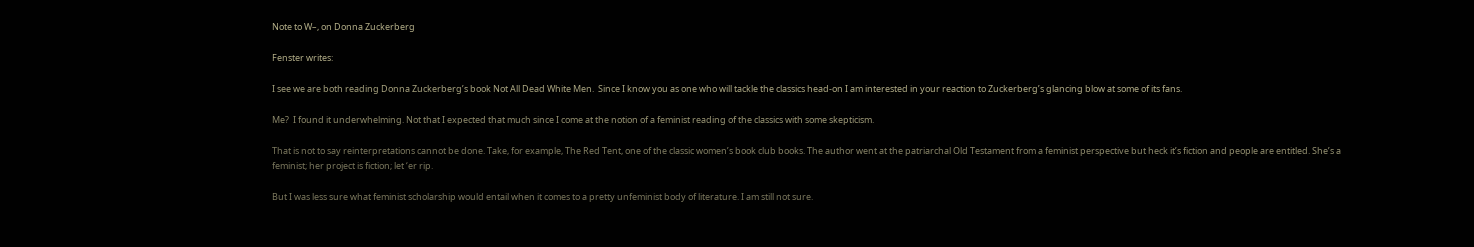Note to W–, on Donna Zuckerberg

Fenster writes:

I see we are both reading Donna Zuckerberg’s book Not All Dead White Men.  Since I know you as one who will tackle the classics head-on I am interested in your reaction to Zuckerberg’s glancing blow at some of its fans.

Me?  I found it underwhelming. Not that I expected that much since I come at the notion of a feminist reading of the classics with some skepticism.

That is not to say reinterpretations cannot be done. Take, for example, The Red Tent, one of the classic women’s book club books. The author went at the patriarchal Old Testament from a feminist perspective but heck it’s fiction and people are entitled. She’s a feminist; her project is fiction; let ‘er rip.

But I was less sure what feminist scholarship would entail when it comes to a pretty unfeminist body of literature. I am still not sure.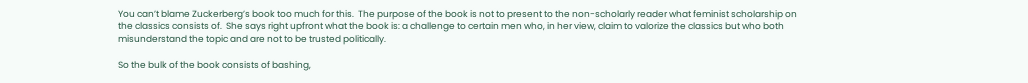You can’t blame Zuckerberg’s book too much for this.  The purpose of the book is not to present to the non-scholarly reader what feminist scholarship on the classics consists of.  She says right upfront what the book is: a challenge to certain men who, in her view, claim to valorize the classics but who both misunderstand the topic and are not to be trusted politically.

So the bulk of the book consists of bashing,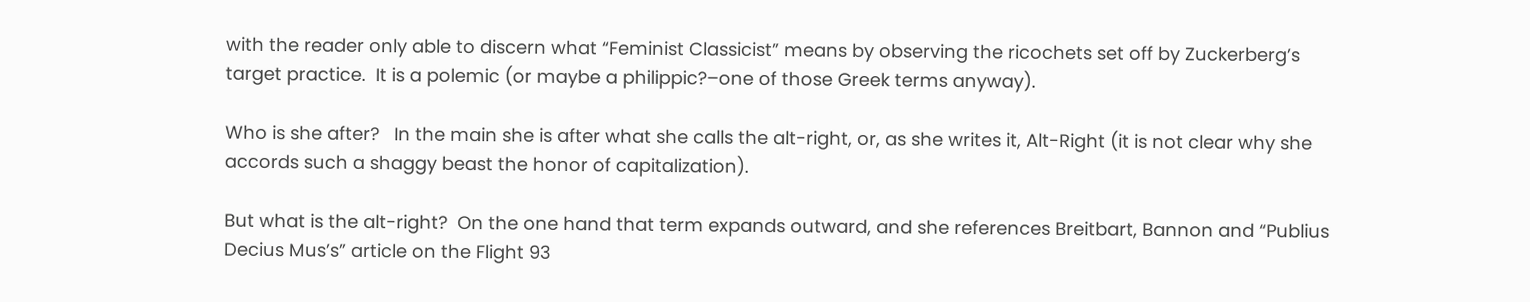with the reader only able to discern what “Feminist Classicist” means by observing the ricochets set off by Zuckerberg’s target practice.  It is a polemic (or maybe a philippic?–one of those Greek terms anyway).

Who is she after?   In the main she is after what she calls the alt-right, or, as she writes it, Alt-Right (it is not clear why she accords such a shaggy beast the honor of capitalization).

But what is the alt-right?  On the one hand that term expands outward, and she references Breitbart, Bannon and “Publius Decius Mus’s” article on the Flight 93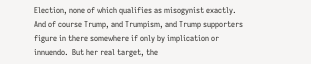Election, none of which qualifies as misogynist exactly.  And of course Trump, and Trumpism, and Trump supporters figure in there somewhere if only by implication or innuendo.  But her real target, the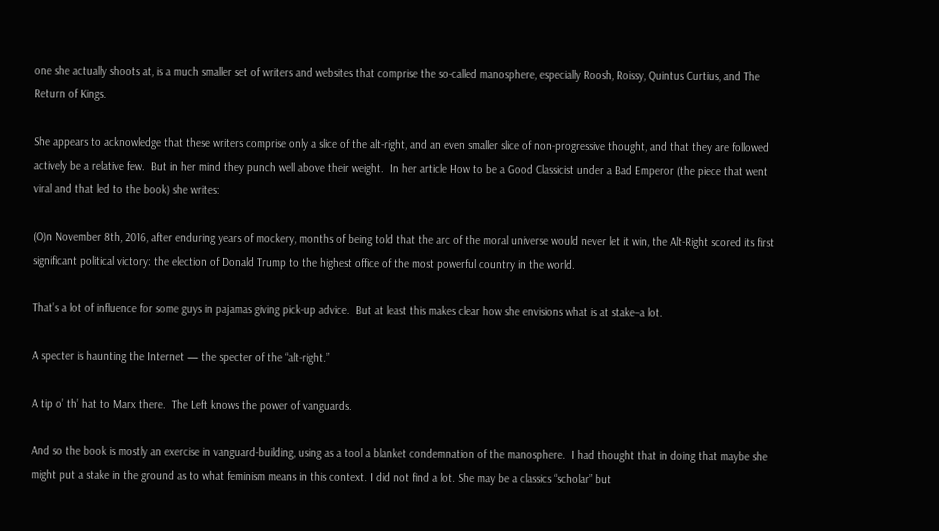one she actually shoots at, is a much smaller set of writers and websites that comprise the so-called manosphere, especially Roosh, Roissy, Quintus Curtius, and The Return of Kings.

She appears to acknowledge that these writers comprise only a slice of the alt-right, and an even smaller slice of non-progressive thought, and that they are followed actively be a relative few.  But in her mind they punch well above their weight.  In her article How to be a Good Classicist under a Bad Emperor (the piece that went viral and that led to the book) she writes:

(O)n November 8th, 2016, after enduring years of mockery, months of being told that the arc of the moral universe would never let it win, the Alt-Right scored its first significant political victory: the election of Donald Trump to the highest office of the most powerful country in the world.

That’s a lot of influence for some guys in pajamas giving pick-up advice.  But at least this makes clear how she envisions what is at stake–a lot.

A specter is haunting the Internet — the specter of the “alt-right.”

A tip o’ th’ hat to Marx there.  The Left knows the power of vanguards.

And so the book is mostly an exercise in vanguard-building, using as a tool a blanket condemnation of the manosphere.  I had thought that in doing that maybe she might put a stake in the ground as to what feminism means in this context. I did not find a lot. She may be a classics “scholar” but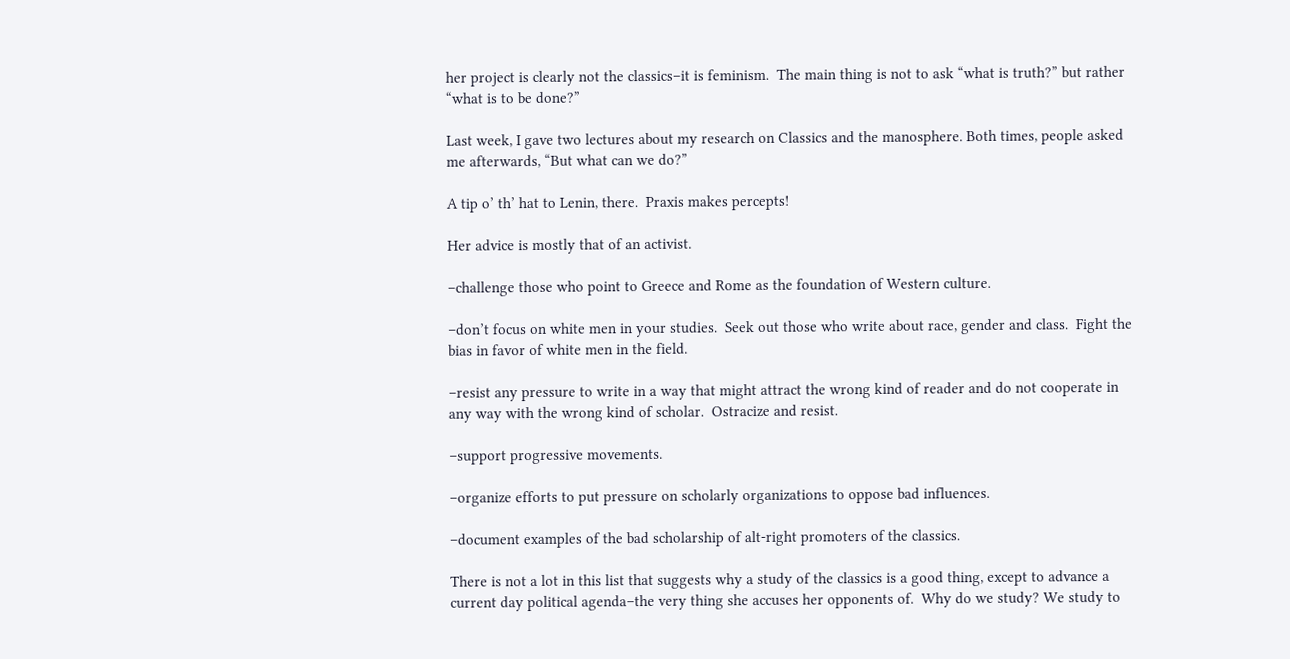her project is clearly not the classics–it is feminism.  The main thing is not to ask “what is truth?” but rather “what is to be done?”

Last week, I gave two lectures about my research on Classics and the manosphere. Both times, people asked me afterwards, “But what can we do?”

A tip o’ th’ hat to Lenin, there.  Praxis makes percepts!

Her advice is mostly that of an activist.

–challenge those who point to Greece and Rome as the foundation of Western culture.

–don’t focus on white men in your studies.  Seek out those who write about race, gender and class.  Fight the bias in favor of white men in the field.

–resist any pressure to write in a way that might attract the wrong kind of reader and do not cooperate in any way with the wrong kind of scholar.  Ostracize and resist.

–support progressive movements.

–organize efforts to put pressure on scholarly organizations to oppose bad influences.

–document examples of the bad scholarship of alt-right promoters of the classics.

There is not a lot in this list that suggests why a study of the classics is a good thing, except to advance a current day political agenda–the very thing she accuses her opponents of.  Why do we study? We study to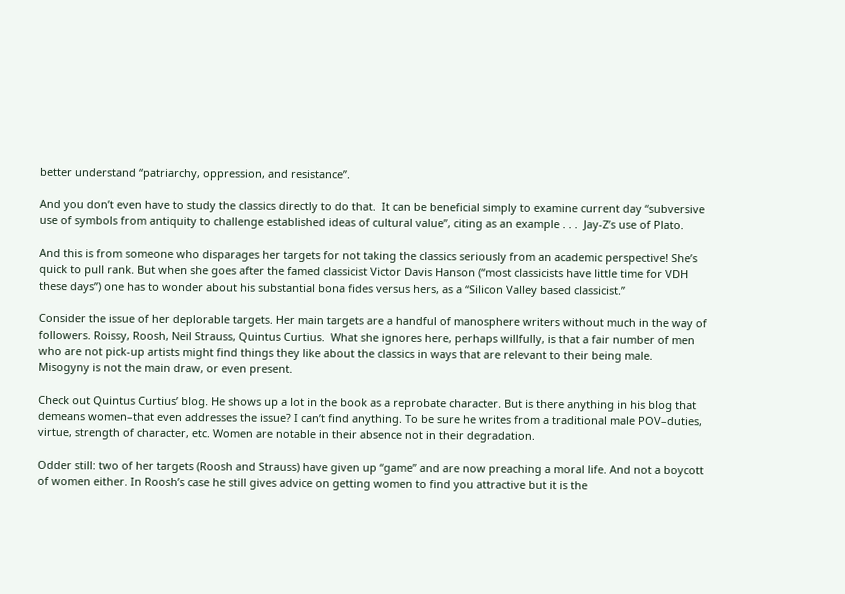better understand “patriarchy, oppression, and resistance”.

And you don’t even have to study the classics directly to do that.  It can be beneficial simply to examine current day “subversive use of symbols from antiquity to challenge established ideas of cultural value”, citing as an example . . .  Jay-Z’s use of Plato.

And this is from someone who disparages her targets for not taking the classics seriously from an academic perspective! She’s quick to pull rank. But when she goes after the famed classicist Victor Davis Hanson (“most classicists have little time for VDH these days”) one has to wonder about his substantial bona fides versus hers, as a “Silicon Valley based classicist.”

Consider the issue of her deplorable targets. Her main targets are a handful of manosphere writers without much in the way of followers. Roissy, Roosh, Neil Strauss, Quintus Curtius.  What she ignores here, perhaps willfully, is that a fair number of men who are not pick-up artists might find things they like about the classics in ways that are relevant to their being male.  Misogyny is not the main draw, or even present.

Check out Quintus Curtius’ blog. He shows up a lot in the book as a reprobate character. But is there anything in his blog that demeans women–that even addresses the issue? I can’t find anything. To be sure he writes from a traditional male POV–duties, virtue, strength of character, etc. Women are notable in their absence not in their degradation.

Odder still: two of her targets (Roosh and Strauss) have given up “game” and are now preaching a moral life. And not a boycott of women either. In Roosh’s case he still gives advice on getting women to find you attractive but it is the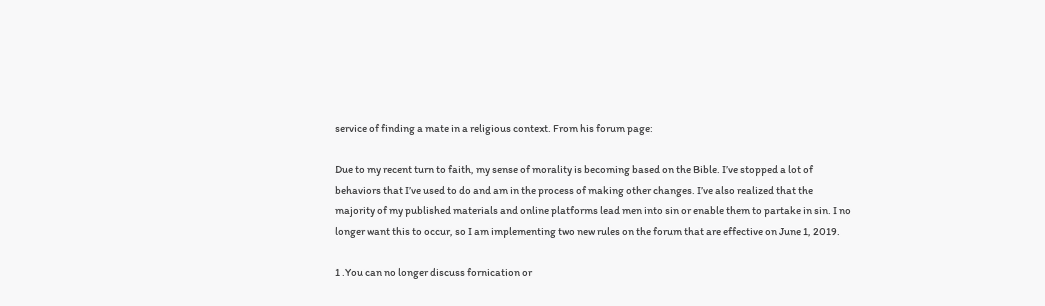service of finding a mate in a religious context. From his forum page:

Due to my recent turn to faith, my sense of morality is becoming based on the Bible. I’ve stopped a lot of behaviors that I’ve used to do and am in the process of making other changes. I’ve also realized that the majority of my published materials and online platforms lead men into sin or enable them to partake in sin. I no longer want this to occur, so I am implementing two new rules on the forum that are effective on June 1, 2019.

1 .You can no longer discuss fornication or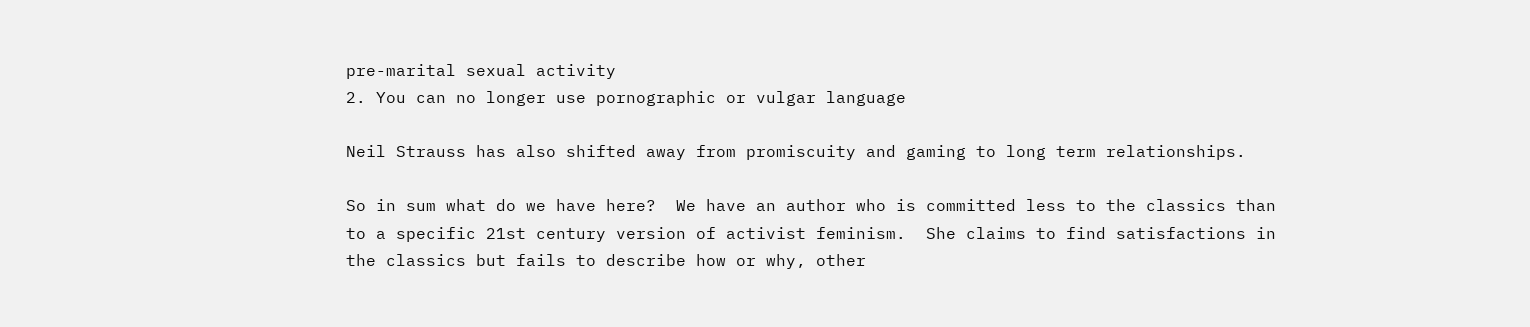pre-marital sexual activity
2. You can no longer use pornographic or vulgar language

Neil Strauss has also shifted away from promiscuity and gaming to long term relationships.

So in sum what do we have here?  We have an author who is committed less to the classics than to a specific 21st century version of activist feminism.  She claims to find satisfactions in the classics but fails to describe how or why, other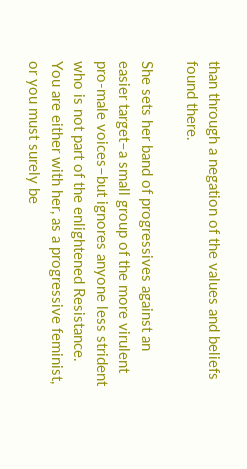than through a negation of the values and beliefs found there.

She sets her band of progressives against an easier target–a small group of the more virulent pro-male voices–but ignores anyone less strident who is not part of the enlightened Resistance.  You are either with her, as a progressive feminist, or you must surely be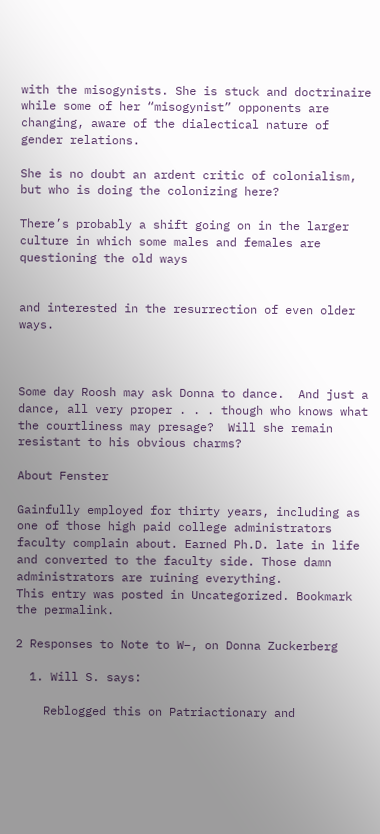with the misogynists. She is stuck and doctrinaire while some of her “misogynist” opponents are changing, aware of the dialectical nature of gender relations.

She is no doubt an ardent critic of colonialism, but who is doing the colonizing here?

There’s probably a shift going on in the larger culture in which some males and females are questioning the old ways


and interested in the resurrection of even older ways.



Some day Roosh may ask Donna to dance.  And just a dance, all very proper . . . though who knows what the courtliness may presage?  Will she remain resistant to his obvious charms?

About Fenster

Gainfully employed for thirty years, including as one of those high paid college administrators faculty complain about. Earned Ph.D. late in life and converted to the faculty side. Those damn administrators are ruining everything.
This entry was posted in Uncategorized. Bookmark the permalink.

2 Responses to Note to W–, on Donna Zuckerberg

  1. Will S. says:

    Reblogged this on Patriactionary and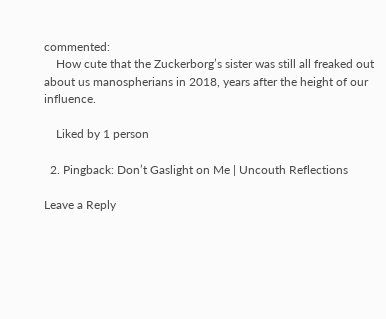commented:
    How cute that the Zuckerborg’s sister was still all freaked out about us manospherians in 2018, years after the height of our influence.

    Liked by 1 person

  2. Pingback: Don’t Gaslight on Me | Uncouth Reflections

Leave a Reply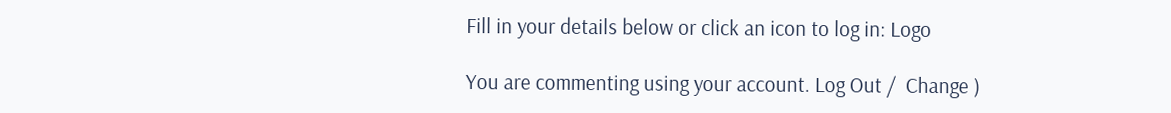Fill in your details below or click an icon to log in: Logo

You are commenting using your account. Log Out /  Change )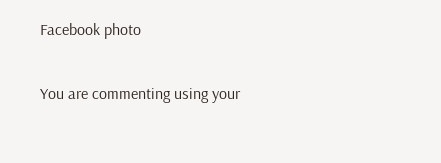Facebook photo

You are commenting using your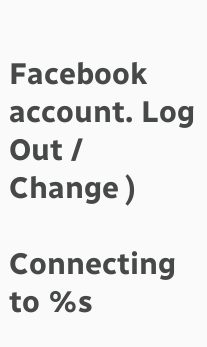Facebook account. Log Out /  Change )

Connecting to %s